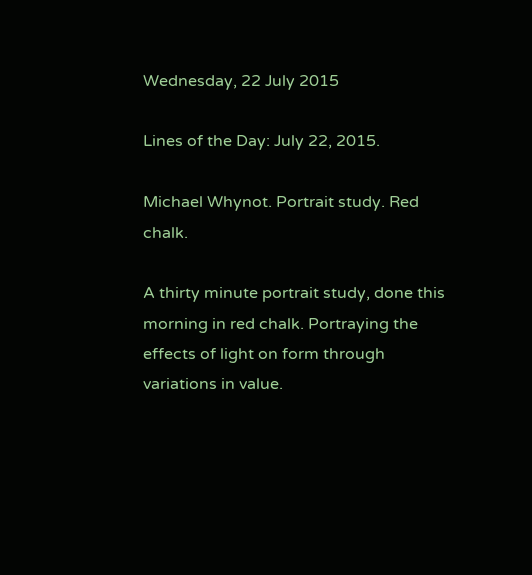Wednesday, 22 July 2015

Lines of the Day: July 22, 2015.

Michael Whynot. Portrait study. Red chalk.

A thirty minute portrait study, done this morning in red chalk. Portraying the effects of light on form through variations in value.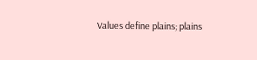Values define plains; plains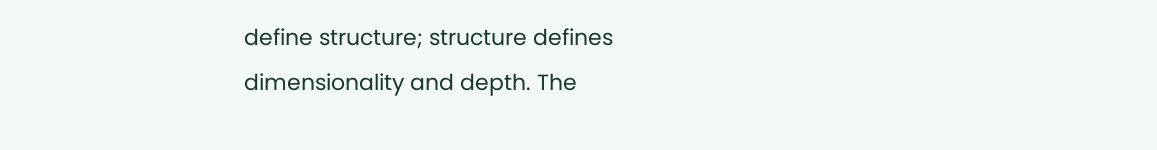define structure; structure defines dimensionality and depth. The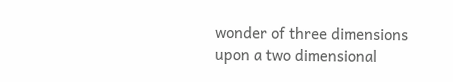wonder of three dimensions upon a two dimensional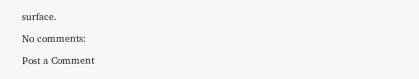surface.

No comments:

Post a Comment